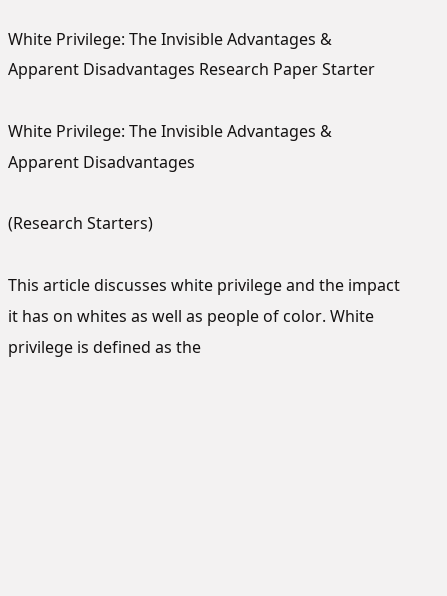White Privilege: The Invisible Advantages & Apparent Disadvantages Research Paper Starter

White Privilege: The Invisible Advantages & Apparent Disadvantages

(Research Starters)

This article discusses white privilege and the impact it has on whites as well as people of color. White privilege is defined as the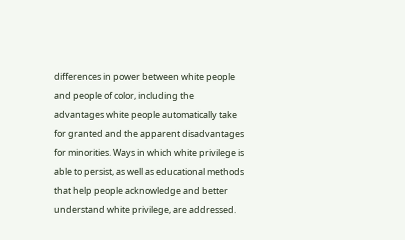differences in power between white people and people of color, including the advantages white people automatically take for granted and the apparent disadvantages for minorities. Ways in which white privilege is able to persist, as well as educational methods that help people acknowledge and better understand white privilege, are addressed.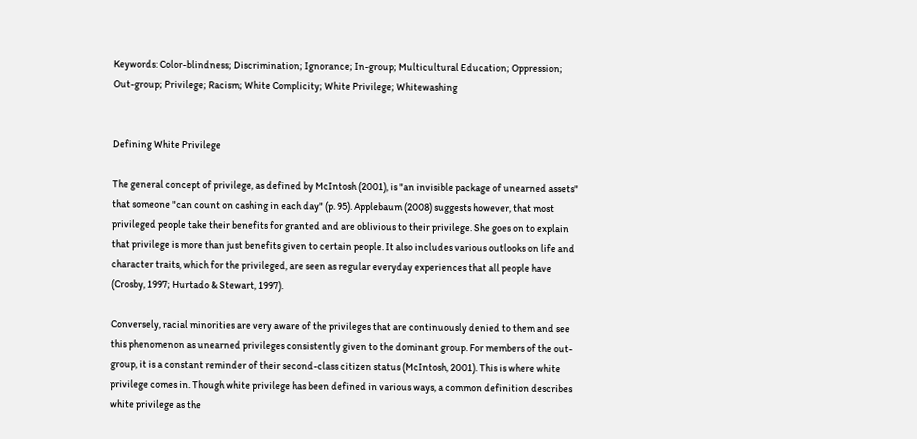Keywords: Color-blindness; Discrimination; Ignorance; In-group; Multicultural Education; Oppression; Out-group; Privilege; Racism; White Complicity; White Privilege; Whitewashing


Defining White Privilege

The general concept of privilege, as defined by McIntosh (2001), is "an invisible package of unearned assets" that someone "can count on cashing in each day" (p. 95). Applebaum (2008) suggests however, that most privileged people take their benefits for granted and are oblivious to their privilege. She goes on to explain that privilege is more than just benefits given to certain people. It also includes various outlooks on life and character traits, which for the privileged, are seen as regular everyday experiences that all people have (Crosby, 1997; Hurtado & Stewart, 1997).

Conversely, racial minorities are very aware of the privileges that are continuously denied to them and see this phenomenon as unearned privileges consistently given to the dominant group. For members of the out-group, it is a constant reminder of their second-class citizen status (McIntosh, 2001). This is where white privilege comes in. Though white privilege has been defined in various ways, a common definition describes white privilege as the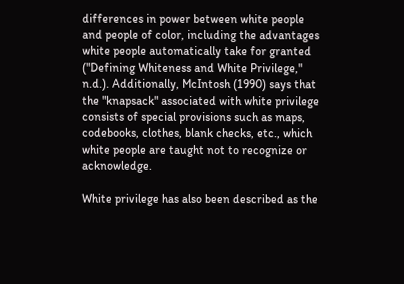differences in power between white people and people of color, including the advantages white people automatically take for granted ("Defining Whiteness and White Privilege," n.d.). Additionally, McIntosh (1990) says that the "knapsack" associated with white privilege consists of special provisions such as maps, codebooks, clothes, blank checks, etc., which white people are taught not to recognize or acknowledge.

White privilege has also been described as the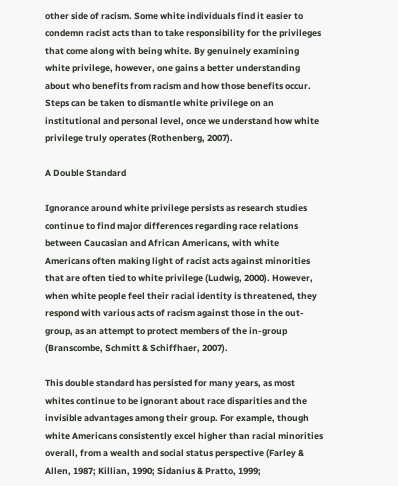other side of racism. Some white individuals find it easier to condemn racist acts than to take responsibility for the privileges that come along with being white. By genuinely examining white privilege, however, one gains a better understanding about who benefits from racism and how those benefits occur. Steps can be taken to dismantle white privilege on an institutional and personal level, once we understand how white privilege truly operates (Rothenberg, 2007).

A Double Standard

Ignorance around white privilege persists as research studies continue to find major differences regarding race relations between Caucasian and African Americans, with white Americans often making light of racist acts against minorities that are often tied to white privilege (Ludwig, 2000). However, when white people feel their racial identity is threatened, they respond with various acts of racism against those in the out-group, as an attempt to protect members of the in-group (Branscombe, Schmitt & Schiffhaer, 2007).

This double standard has persisted for many years, as most whites continue to be ignorant about race disparities and the invisible advantages among their group. For example, though white Americans consistently excel higher than racial minorities overall, from a wealth and social status perspective (Farley & Allen, 1987; Killian, 1990; Sidanius & Pratto, 1999;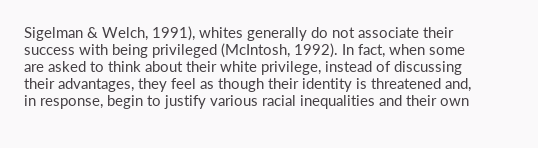Sigelman & Welch, 1991), whites generally do not associate their success with being privileged (McIntosh, 1992). In fact, when some are asked to think about their white privilege, instead of discussing their advantages, they feel as though their identity is threatened and, in response, begin to justify various racial inequalities and their own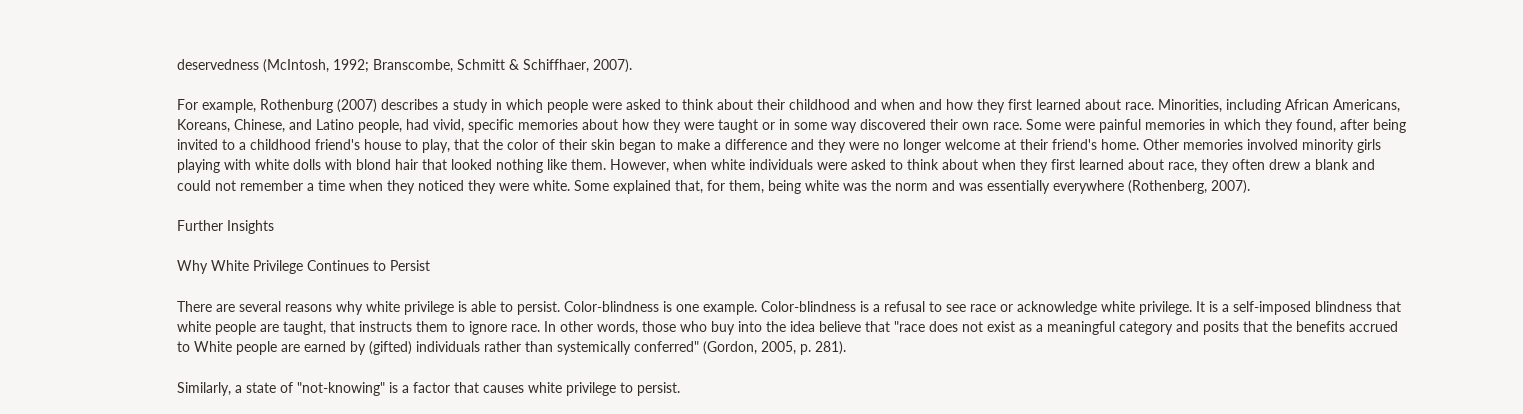deservedness (McIntosh, 1992; Branscombe, Schmitt & Schiffhaer, 2007).

For example, Rothenburg (2007) describes a study in which people were asked to think about their childhood and when and how they first learned about race. Minorities, including African Americans, Koreans, Chinese, and Latino people, had vivid, specific memories about how they were taught or in some way discovered their own race. Some were painful memories in which they found, after being invited to a childhood friend's house to play, that the color of their skin began to make a difference and they were no longer welcome at their friend's home. Other memories involved minority girls playing with white dolls with blond hair that looked nothing like them. However, when white individuals were asked to think about when they first learned about race, they often drew a blank and could not remember a time when they noticed they were white. Some explained that, for them, being white was the norm and was essentially everywhere (Rothenberg, 2007).

Further Insights

Why White Privilege Continues to Persist

There are several reasons why white privilege is able to persist. Color-blindness is one example. Color-blindness is a refusal to see race or acknowledge white privilege. It is a self-imposed blindness that white people are taught, that instructs them to ignore race. In other words, those who buy into the idea believe that "race does not exist as a meaningful category and posits that the benefits accrued to White people are earned by (gifted) individuals rather than systemically conferred" (Gordon, 2005, p. 281).

Similarly, a state of "not-knowing" is a factor that causes white privilege to persist.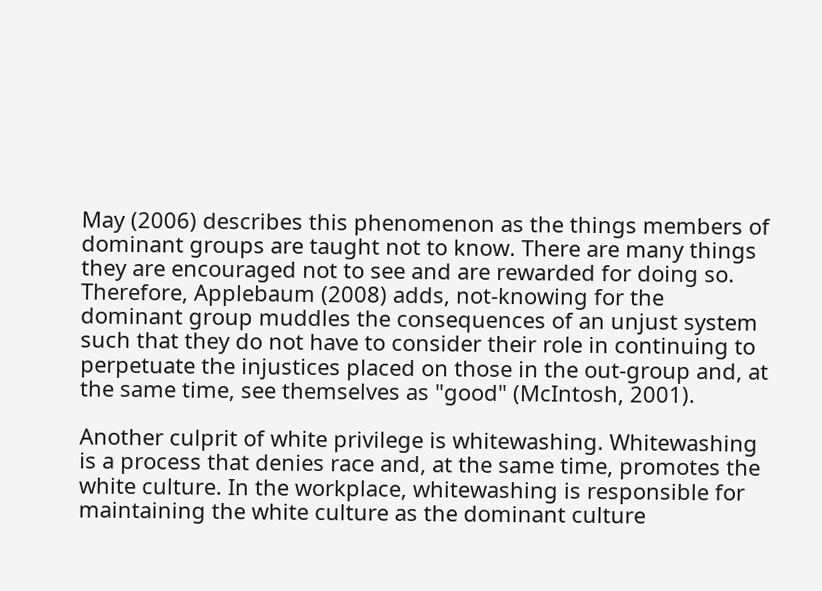May (2006) describes this phenomenon as the things members of dominant groups are taught not to know. There are many things they are encouraged not to see and are rewarded for doing so. Therefore, Applebaum (2008) adds, not-knowing for the dominant group muddles the consequences of an unjust system such that they do not have to consider their role in continuing to perpetuate the injustices placed on those in the out-group and, at the same time, see themselves as "good" (McIntosh, 2001).

Another culprit of white privilege is whitewashing. Whitewashing is a process that denies race and, at the same time, promotes the white culture. In the workplace, whitewashing is responsible for maintaining the white culture as the dominant culture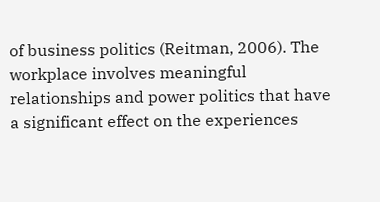of business politics (Reitman, 2006). The workplace involves meaningful relationships and power politics that have a significant effect on the experiences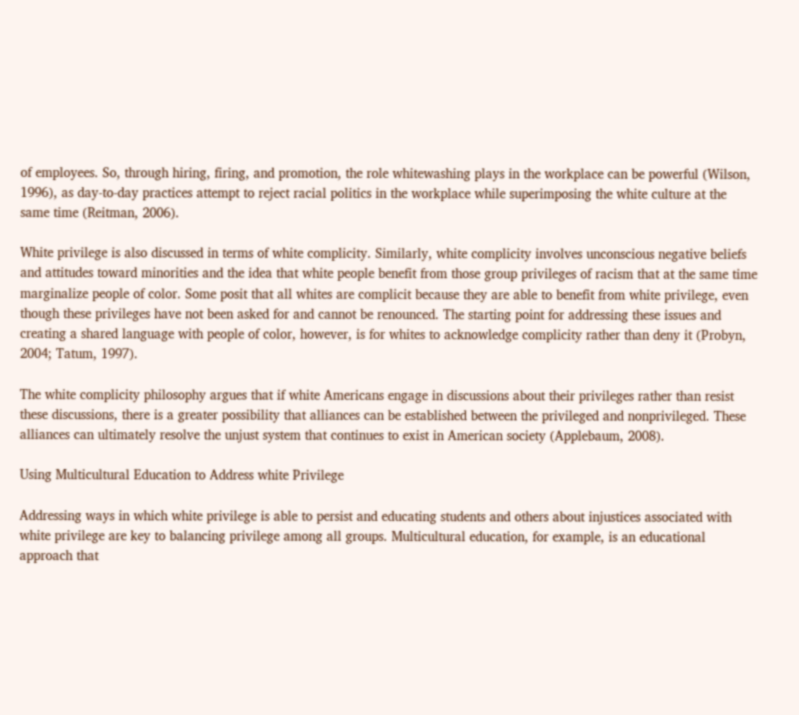of employees. So, through hiring, firing, and promotion, the role whitewashing plays in the workplace can be powerful (Wilson, 1996), as day-to-day practices attempt to reject racial politics in the workplace while superimposing the white culture at the same time (Reitman, 2006).

White privilege is also discussed in terms of white complicity. Similarly, white complicity involves unconscious negative beliefs and attitudes toward minorities and the idea that white people benefit from those group privileges of racism that at the same time marginalize people of color. Some posit that all whites are complicit because they are able to benefit from white privilege, even though these privileges have not been asked for and cannot be renounced. The starting point for addressing these issues and creating a shared language with people of color, however, is for whites to acknowledge complicity rather than deny it (Probyn, 2004; Tatum, 1997).

The white complicity philosophy argues that if white Americans engage in discussions about their privileges rather than resist these discussions, there is a greater possibility that alliances can be established between the privileged and nonprivileged. These alliances can ultimately resolve the unjust system that continues to exist in American society (Applebaum, 2008).

Using Multicultural Education to Address white Privilege

Addressing ways in which white privilege is able to persist and educating students and others about injustices associated with white privilege are key to balancing privilege among all groups. Multicultural education, for example, is an educational approach that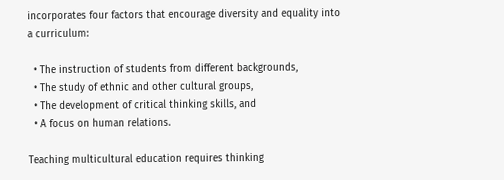incorporates four factors that encourage diversity and equality into a curriculum:

  • The instruction of students from different backgrounds,
  • The study of ethnic and other cultural groups,
  • The development of critical thinking skills, and
  • A focus on human relations.

Teaching multicultural education requires thinking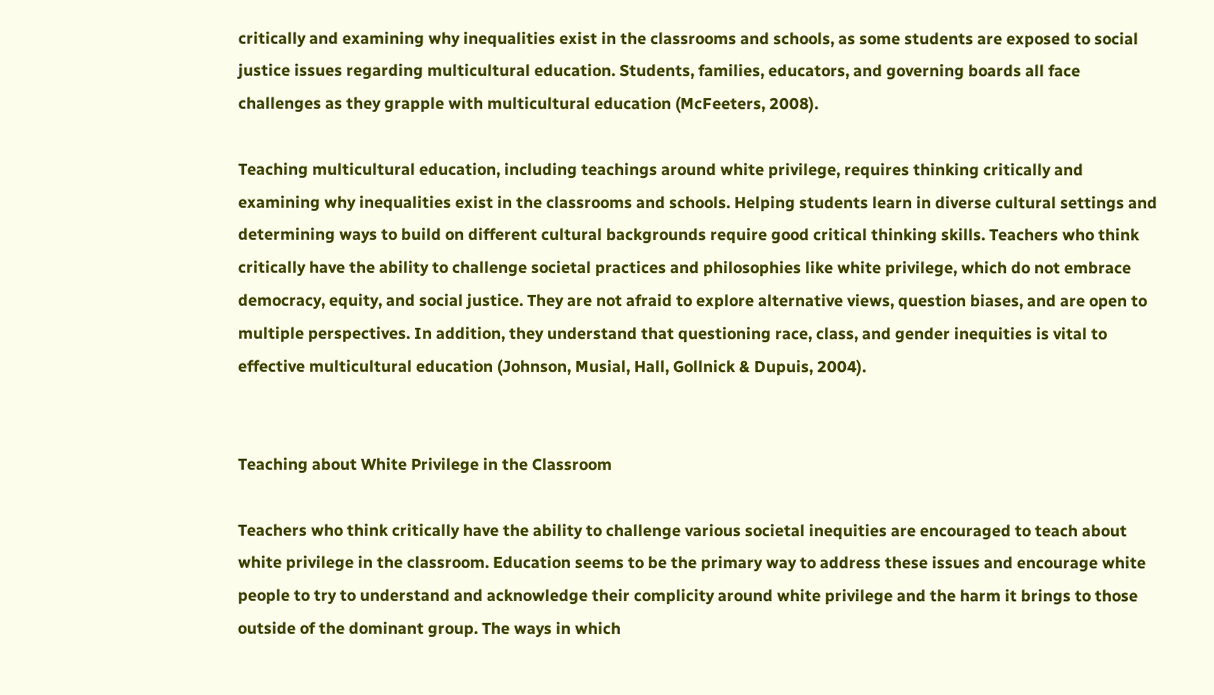critically and examining why inequalities exist in the classrooms and schools, as some students are exposed to social justice issues regarding multicultural education. Students, families, educators, and governing boards all face challenges as they grapple with multicultural education (McFeeters, 2008).

Teaching multicultural education, including teachings around white privilege, requires thinking critically and examining why inequalities exist in the classrooms and schools. Helping students learn in diverse cultural settings and determining ways to build on different cultural backgrounds require good critical thinking skills. Teachers who think critically have the ability to challenge societal practices and philosophies like white privilege, which do not embrace democracy, equity, and social justice. They are not afraid to explore alternative views, question biases, and are open to multiple perspectives. In addition, they understand that questioning race, class, and gender inequities is vital to effective multicultural education (Johnson, Musial, Hall, Gollnick & Dupuis, 2004).


Teaching about White Privilege in the Classroom

Teachers who think critically have the ability to challenge various societal inequities are encouraged to teach about white privilege in the classroom. Education seems to be the primary way to address these issues and encourage white people to try to understand and acknowledge their complicity around white privilege and the harm it brings to those outside of the dominant group. The ways in which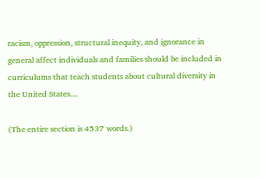racism, oppression, structural inequity, and ignorance in general affect individuals and families should be included in curriculums that teach students about cultural diversity in the United States....

(The entire section is 4537 words.)